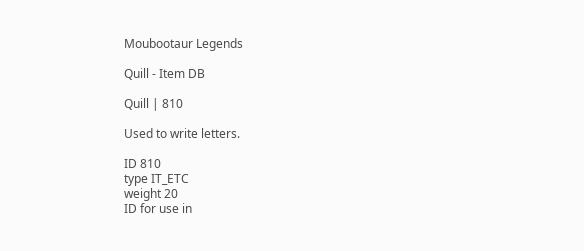Moubootaur Legends

Quill - Item DB

Quill | 810

Used to write letters.

ID 810
type IT_ETC
weight 20
ID for use in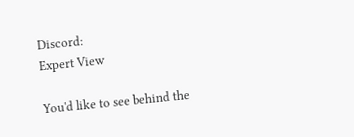Discord:
Expert View

You'd like to see behind the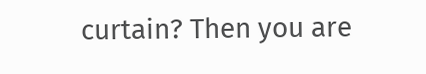curtain? Then you are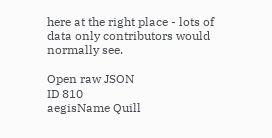here at the right place - lots of data only contributors would normally see.

Open raw JSON
ID 810
aegisName Quill